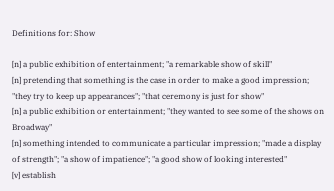Definitions for: Show

[n] a public exhibition of entertainment; "a remarkable show of skill"
[n] pretending that something is the case in order to make a good impression; "they try to keep up appearances"; "that ceremony is just for show"
[n] a public exhibition or entertainment; "they wanted to see some of the shows on Broadway"
[n] something intended to communicate a particular impression; "made a display of strength"; "a show of impatience"; "a good show of looking interested"
[v] establish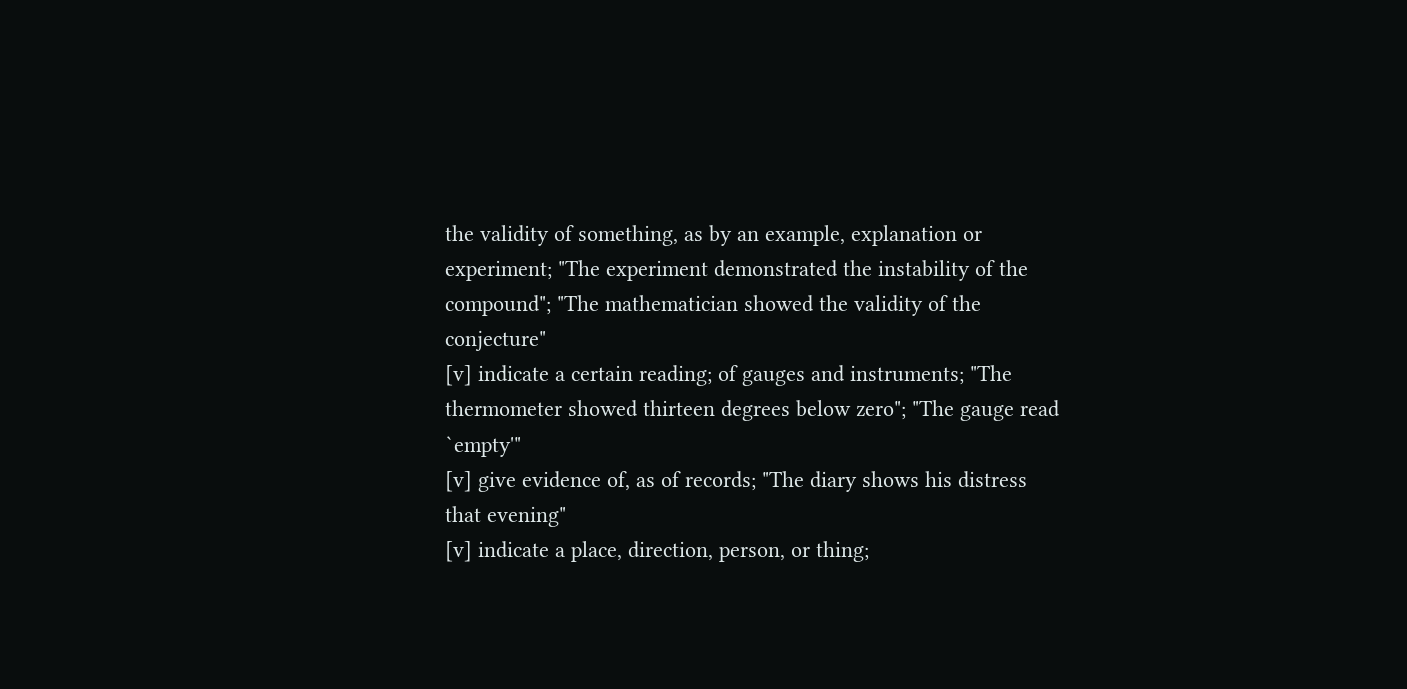the validity of something, as by an example, explanation or experiment; "The experiment demonstrated the instability of the compound"; "The mathematician showed the validity of the conjecture"
[v] indicate a certain reading; of gauges and instruments; "The thermometer showed thirteen degrees below zero"; "The gauge read `empty'"
[v] give evidence of, as of records; "The diary shows his distress that evening"
[v] indicate a place, direction, person, or thing;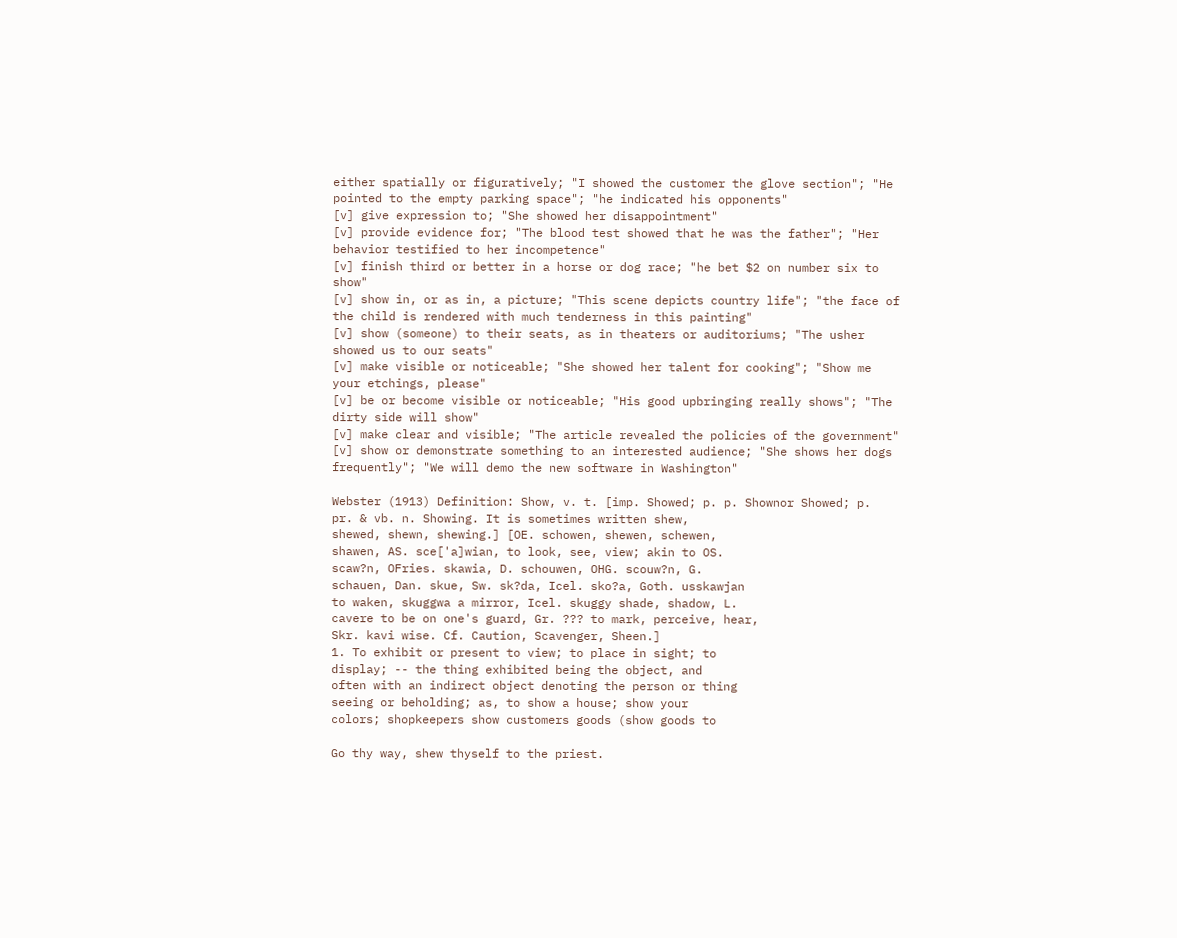either spatially or figuratively; "I showed the customer the glove section"; "He pointed to the empty parking space"; "he indicated his opponents"
[v] give expression to; "She showed her disappointment"
[v] provide evidence for; "The blood test showed that he was the father"; "Her behavior testified to her incompetence"
[v] finish third or better in a horse or dog race; "he bet $2 on number six to show"
[v] show in, or as in, a picture; "This scene depicts country life"; "the face of the child is rendered with much tenderness in this painting"
[v] show (someone) to their seats, as in theaters or auditoriums; "The usher showed us to our seats"
[v] make visible or noticeable; "She showed her talent for cooking"; "Show me your etchings, please"
[v] be or become visible or noticeable; "His good upbringing really shows"; "The dirty side will show"
[v] make clear and visible; "The article revealed the policies of the government"
[v] show or demonstrate something to an interested audience; "She shows her dogs frequently"; "We will demo the new software in Washington"

Webster (1913) Definition: Show, v. t. [imp. Showed; p. p. Shownor Showed; p.
pr. & vb. n. Showing. It is sometimes written shew,
shewed, shewn, shewing.] [OE. schowen, shewen, schewen,
shawen, AS. sce['a]wian, to look, see, view; akin to OS.
scaw?n, OFries. skawia, D. schouwen, OHG. scouw?n, G.
schauen, Dan. skue, Sw. sk?da, Icel. sko?a, Goth. usskawjan
to waken, skuggwa a mirror, Icel. skuggy shade, shadow, L.
cavere to be on one's guard, Gr. ??? to mark, perceive, hear,
Skr. kavi wise. Cf. Caution, Scavenger, Sheen.]
1. To exhibit or present to view; to place in sight; to
display; -- the thing exhibited being the object, and
often with an indirect object denoting the person or thing
seeing or beholding; as, to show a house; show your
colors; shopkeepers show customers goods (show goods to

Go thy way, shew thyself to the priest.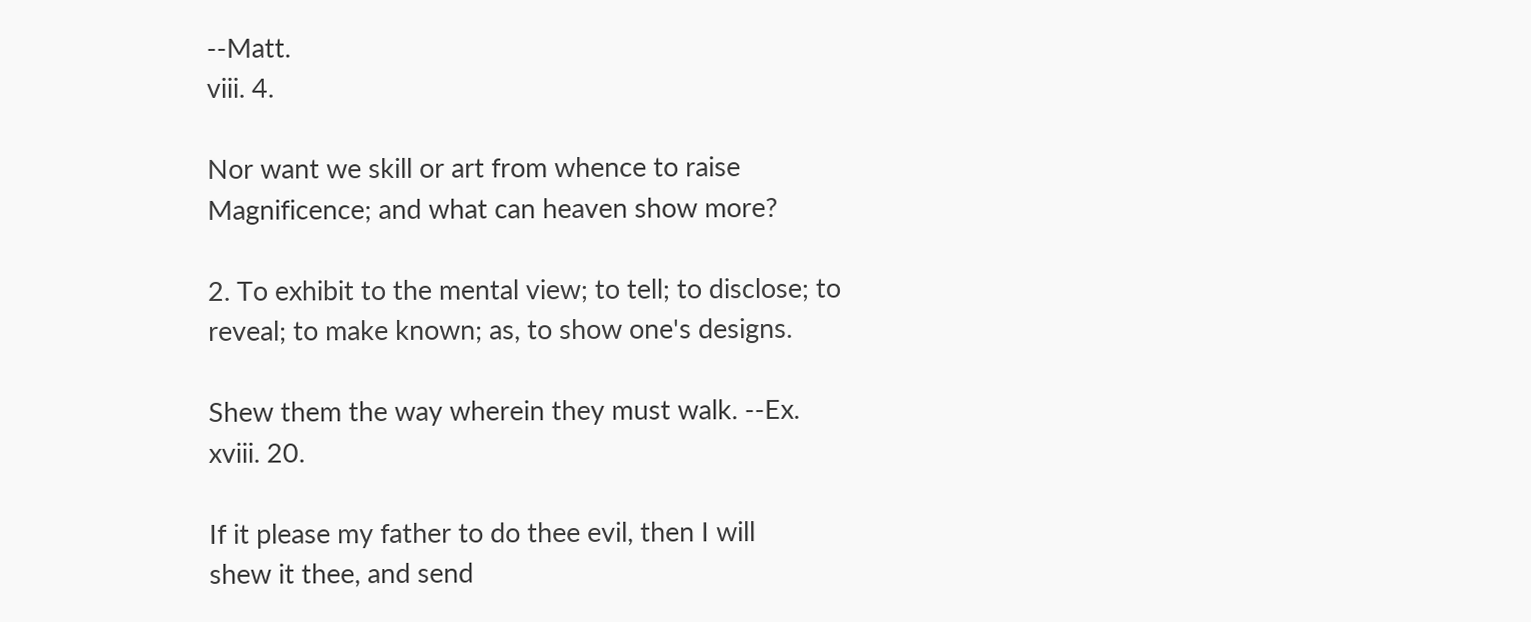--Matt.
viii. 4.

Nor want we skill or art from whence to raise
Magnificence; and what can heaven show more?

2. To exhibit to the mental view; to tell; to disclose; to
reveal; to make known; as, to show one's designs.

Shew them the way wherein they must walk. --Ex.
xviii. 20.

If it please my father to do thee evil, then I will
shew it thee, and send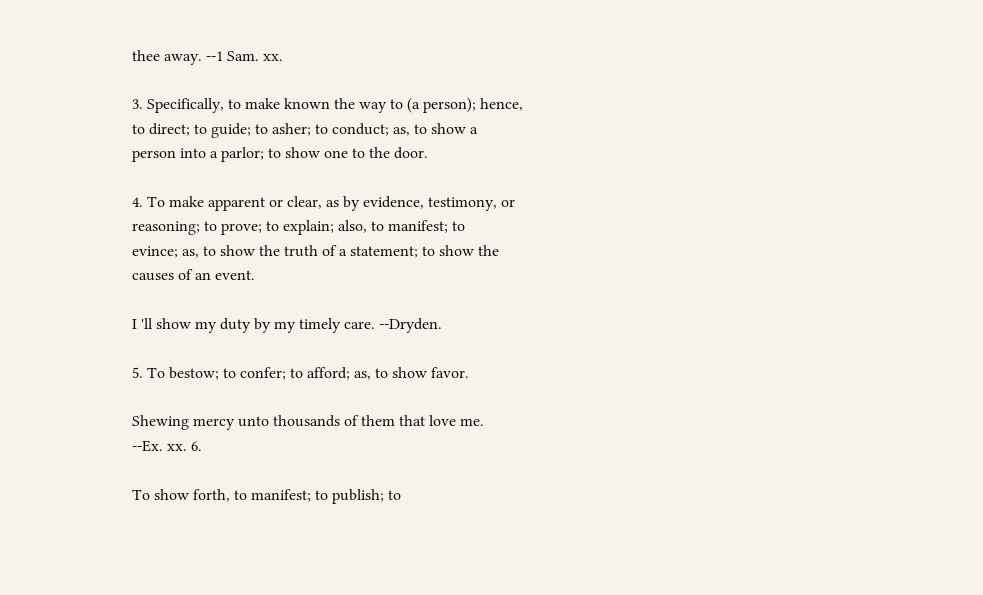thee away. --1 Sam. xx.

3. Specifically, to make known the way to (a person); hence,
to direct; to guide; to asher; to conduct; as, to show a
person into a parlor; to show one to the door.

4. To make apparent or clear, as by evidence, testimony, or
reasoning; to prove; to explain; also, to manifest; to
evince; as, to show the truth of a statement; to show the
causes of an event.

I 'll show my duty by my timely care. --Dryden.

5. To bestow; to confer; to afford; as, to show favor.

Shewing mercy unto thousands of them that love me.
--Ex. xx. 6.

To show forth, to manifest; to publish; to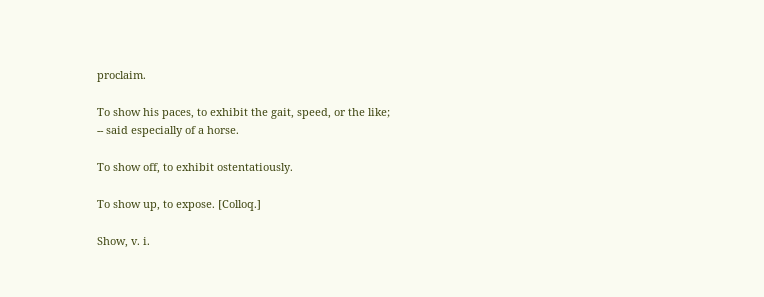proclaim.

To show his paces, to exhibit the gait, speed, or the like;
-- said especially of a horse.

To show off, to exhibit ostentatiously.

To show up, to expose. [Colloq.]

Show, v. i.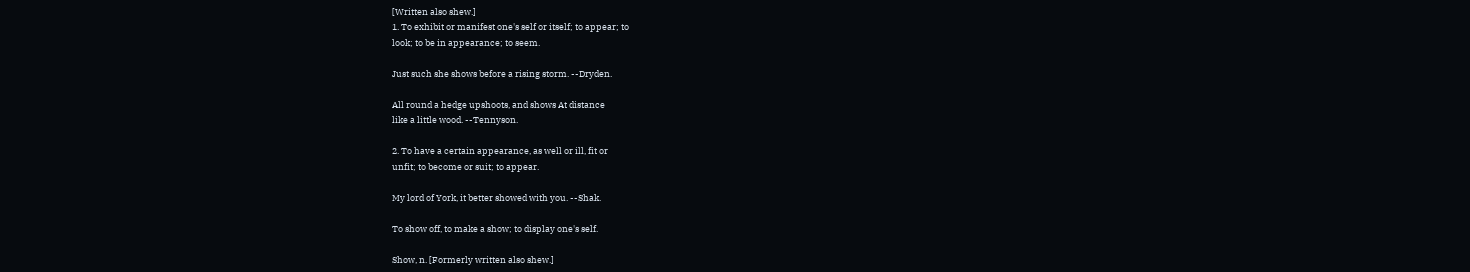[Written also shew.]
1. To exhibit or manifest one's self or itself; to appear; to
look; to be in appearance; to seem.

Just such she shows before a rising storm. --Dryden.

All round a hedge upshoots, and shows At distance
like a little wood. --Tennyson.

2. To have a certain appearance, as well or ill, fit or
unfit; to become or suit; to appear.

My lord of York, it better showed with you. --Shak.

To show off, to make a show; to display one's self.

Show, n. [Formerly written also shew.]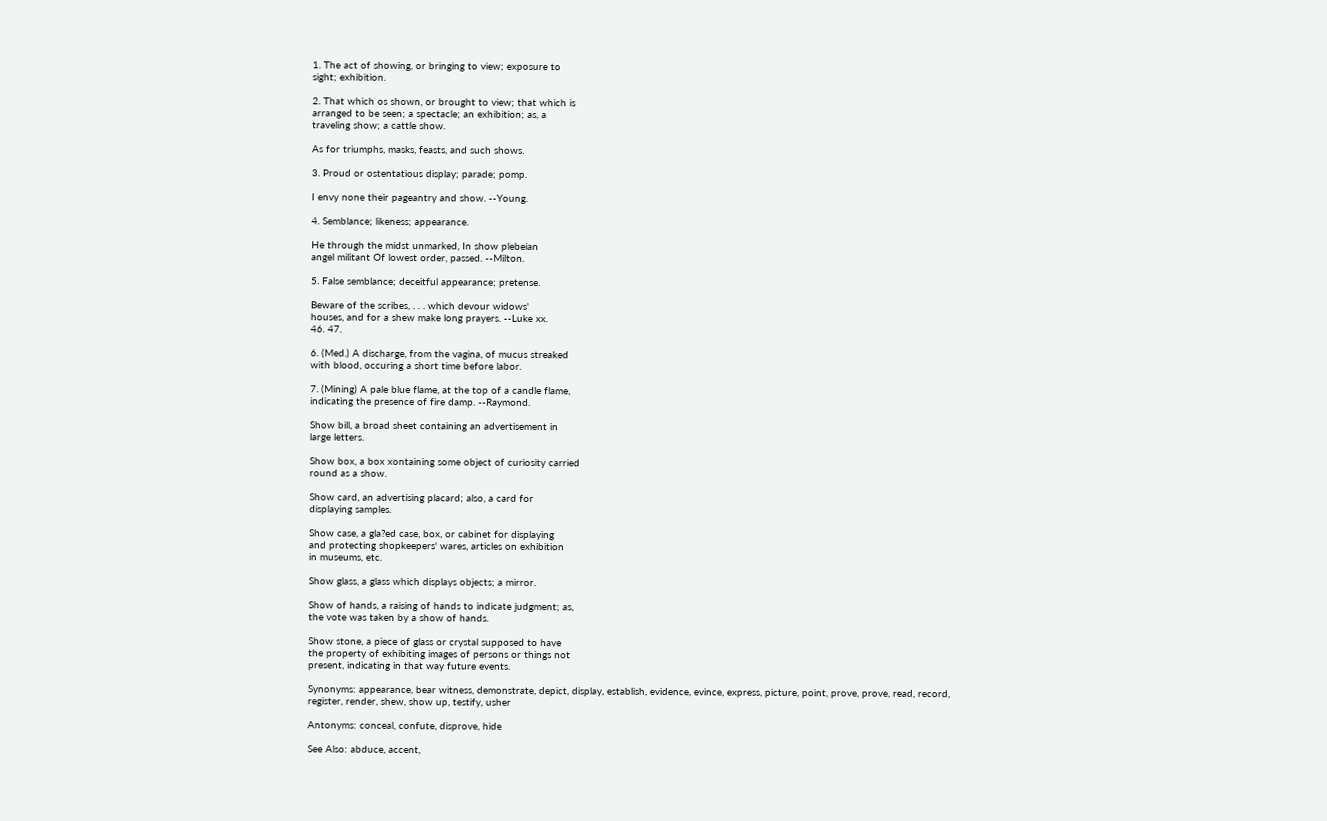1. The act of showing, or bringing to view; exposure to
sight; exhibition.

2. That which os shown, or brought to view; that which is
arranged to be seen; a spectacle; an exhibition; as, a
traveling show; a cattle show.

As for triumphs, masks, feasts, and such shows.

3. Proud or ostentatious display; parade; pomp.

I envy none their pageantry and show. --Young.

4. Semblance; likeness; appearance.

He through the midst unmarked, In show plebeian
angel militant Of lowest order, passed. --Milton.

5. False semblance; deceitful appearance; pretense.

Beware of the scribes, . . . which devour widows'
houses, and for a shew make long prayers. --Luke xx.
46. 47.

6. (Med.) A discharge, from the vagina, of mucus streaked
with blood, occuring a short time before labor.

7. (Mining) A pale blue flame, at the top of a candle flame,
indicating the presence of fire damp. --Raymond.

Show bill, a broad sheet containing an advertisement in
large letters.

Show box, a box xontaining some object of curiosity carried
round as a show.

Show card, an advertising placard; also, a card for
displaying samples.

Show case, a gla?ed case, box, or cabinet for displaying
and protecting shopkeepers' wares, articles on exhibition
in museums, etc.

Show glass, a glass which displays objects; a mirror.

Show of hands, a raising of hands to indicate judgment; as,
the vote was taken by a show of hands.

Show stone, a piece of glass or crystal supposed to have
the property of exhibiting images of persons or things not
present, indicating in that way future events.

Synonyms: appearance, bear witness, demonstrate, depict, display, establish, evidence, evince, express, picture, point, prove, prove, read, record, register, render, shew, show up, testify, usher

Antonyms: conceal, confute, disprove, hide

See Also: abduce, accent,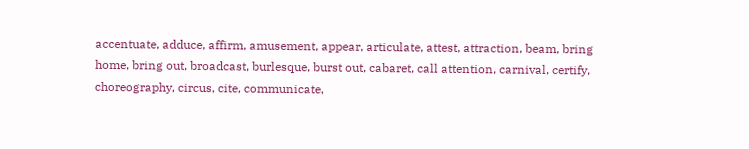accentuate, adduce, affirm, amusement, appear, articulate, attest, attraction, beam, bring home, bring out, broadcast, burlesque, burst out, cabaret, call attention, carnival, certify, choreography, circus, cite, communicate,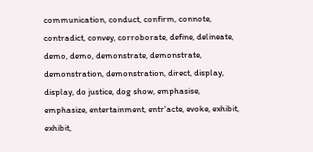communication, conduct, confirm, connote, contradict, convey, corroborate, define, delineate, demo, demo, demonstrate, demonstrate, demonstration, demonstration, direct, display, display, do justice, dog show, emphasise, emphasize, entertainment, entr'acte, evoke, exhibit, exhibit,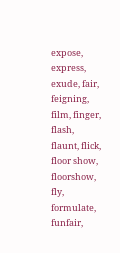expose, express, exude, fair, feigning, film, finger, flash, flaunt, flick, floor show, floorshow, fly, formulate, funfair,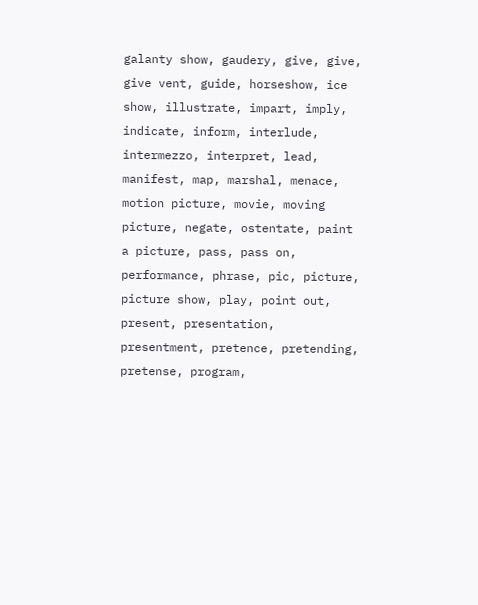galanty show, gaudery, give, give, give vent, guide, horseshow, ice show, illustrate, impart, imply, indicate, inform, interlude, intermezzo, interpret, lead, manifest, map, marshal, menace, motion picture, movie, moving picture, negate, ostentate, paint a picture, pass, pass on, performance, phrase, pic, picture, picture show, play, point out, present, presentation, presentment, pretence, pretending, pretense, program,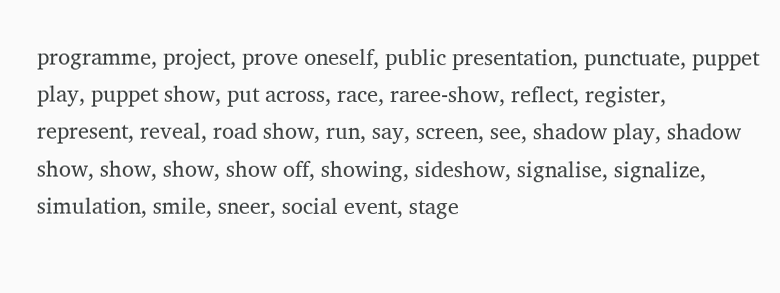programme, project, prove oneself, public presentation, punctuate, puppet play, puppet show, put across, race, raree-show, reflect, register, represent, reveal, road show, run, say, screen, see, shadow play, shadow show, show, show, show off, showing, sideshow, signalise, signalize, simulation, smile, sneer, social event, stage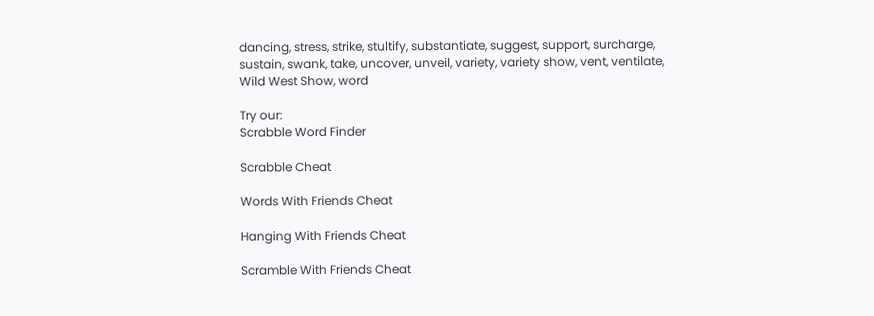dancing, stress, strike, stultify, substantiate, suggest, support, surcharge, sustain, swank, take, uncover, unveil, variety, variety show, vent, ventilate, Wild West Show, word

Try our:
Scrabble Word Finder

Scrabble Cheat

Words With Friends Cheat

Hanging With Friends Cheat

Scramble With Friends Cheat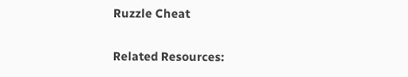Ruzzle Cheat

Related Resources: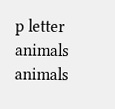p letter animals
animals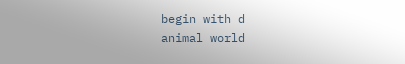begin with d
animal world